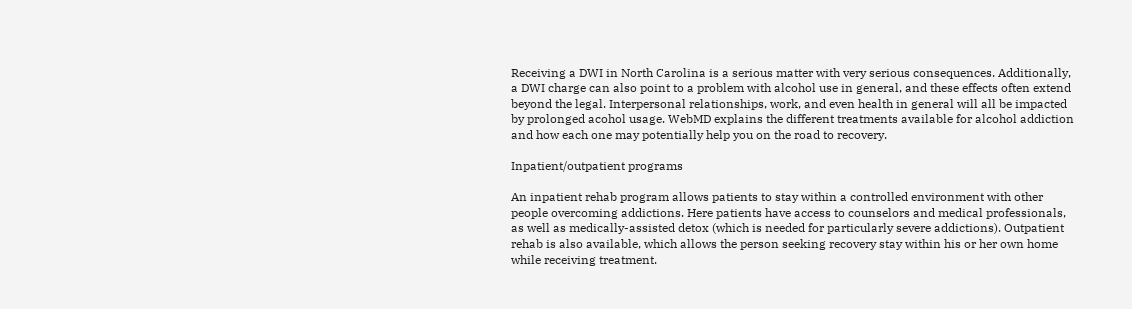Receiving a DWI in North Carolina is a serious matter with very serious consequences. Additionally, a DWI charge can also point to a problem with alcohol use in general, and these effects often extend beyond the legal. Interpersonal relationships, work, and even health in general will all be impacted by prolonged acohol usage. WebMD explains the different treatments available for alcohol addiction and how each one may potentially help you on the road to recovery.

Inpatient/outpatient programs

An inpatient rehab program allows patients to stay within a controlled environment with other people overcoming addictions. Here patients have access to counselors and medical professionals, as well as medically-assisted detox (which is needed for particularly severe addictions). Outpatient rehab is also available, which allows the person seeking recovery stay within his or her own home while receiving treatment.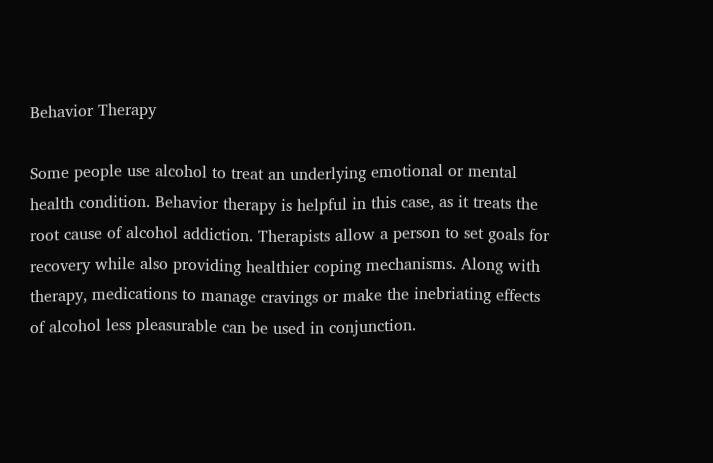Behavior Therapy

Some people use alcohol to treat an underlying emotional or mental health condition. Behavior therapy is helpful in this case, as it treats the root cause of alcohol addiction. Therapists allow a person to set goals for recovery while also providing healthier coping mechanisms. Along with therapy, medications to manage cravings or make the inebriating effects of alcohol less pleasurable can be used in conjunction.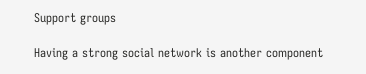Support groups

Having a strong social network is another component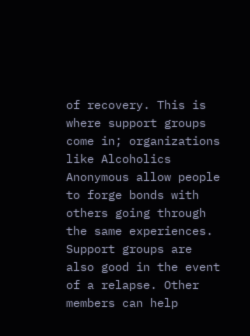of recovery. This is where support groups come in; organizations like Alcoholics Anonymous allow people to forge bonds with others going through the same experiences. Support groups are also good in the event of a relapse. Other members can help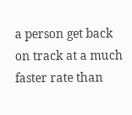a person get back on track at a much faster rate than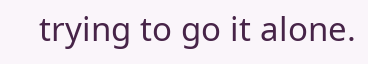trying to go it alone.